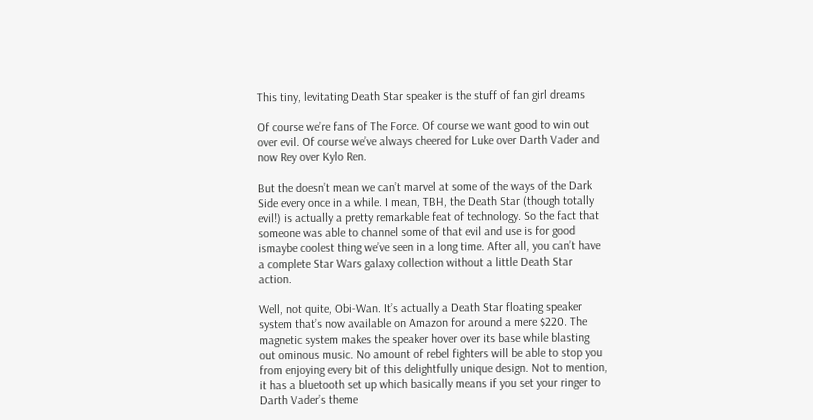This tiny, levitating Death Star speaker is the stuff of fan girl dreams

Of course we’re fans of The Force. Of course we want good to win out over evil. Of course we’ve always cheered for Luke over Darth Vader and now Rey over Kylo Ren.

But the doesn’t mean we can’t marvel at some of the ways of the Dark Side every once in a while. I mean, TBH, the Death Star (though totally evil!) is actually a pretty remarkable feat of technology. So the fact that someone was able to channel some of that evil and use is for good ismaybe coolest thing we’ve seen in a long time. After all, you can’t have a complete Star Wars galaxy collection without a little Death Star action.

Well, not quite, Obi-Wan. It’s actually a Death Star floating speaker system that’s now available on Amazon for around a mere $220. The magnetic system makes the speaker hover over its base while blasting out ominous music. No amount of rebel fighters will be able to stop you from enjoying every bit of this delightfully unique design. Not to mention, it has a bluetooth set up which basically means if you set your ringer to Darth Vader’s theme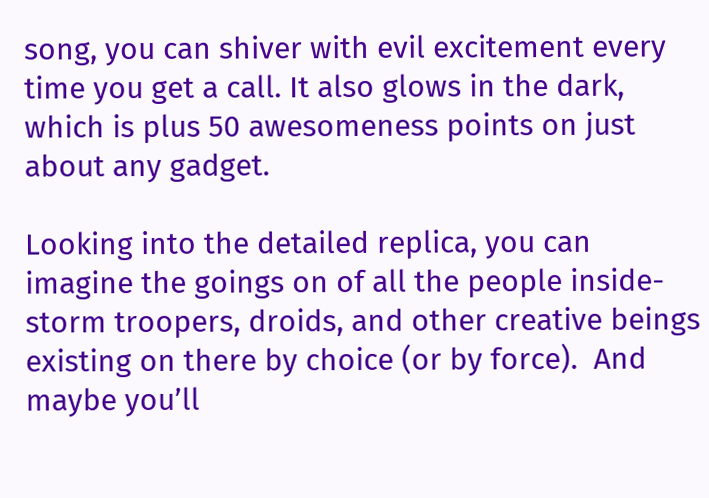song, you can shiver with evil excitement every time you get a call. It also glows in the dark, which is plus 50 awesomeness points on just about any gadget.

Looking into the detailed replica, you can imagine the goings on of all the people inside- storm troopers, droids, and other creative beings existing on there by choice (or by force).  And maybe you’ll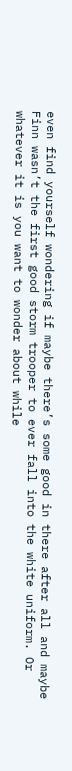even find yourself wondering if maybe there’s some good in there after all and maybe Finn wasn’t the first good storm trooper to ever fall into the white uniform. Or whatever it is you want to wonder about while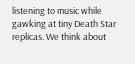listening to music while gawking at tiny Death Star replicas. We think about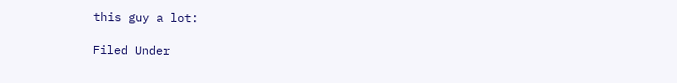this guy a lot:

Filed Under